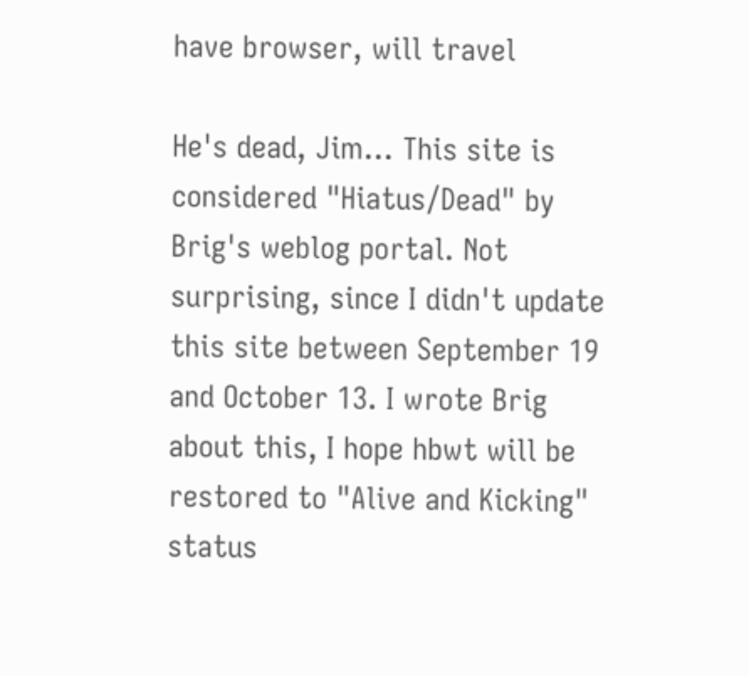have browser, will travel

He's dead, Jim... This site is considered "Hiatus/Dead" by Brig's weblog portal. Not surprising, since I didn't update this site between September 19 and October 13. I wrote Brig about this, I hope hbwt will be restored to "Alive and Kicking" status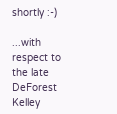shortly :-)

...with respect to the late DeForest Kelley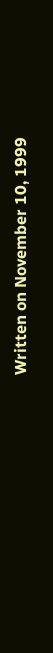Written on November 10, 1999